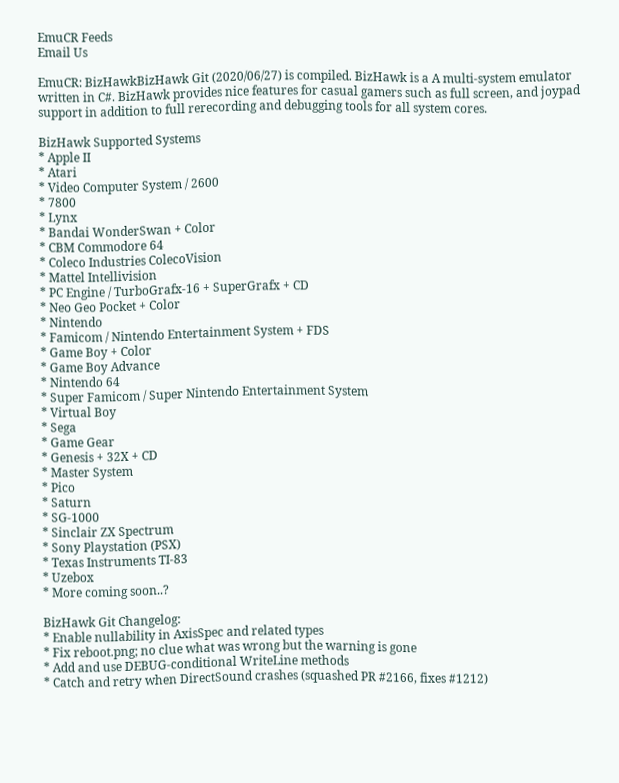EmuCR Feeds
Email Us

EmuCR: BizHawkBizHawk Git (2020/06/27) is compiled. BizHawk is a A multi-system emulator written in C#. BizHawk provides nice features for casual gamers such as full screen, and joypad support in addition to full rerecording and debugging tools for all system cores.

BizHawk Supported Systems
* Apple II
* Atari
* Video Computer System / 2600
* 7800
* Lynx
* Bandai WonderSwan + Color
* CBM Commodore 64
* Coleco Industries ColecoVision
* Mattel Intellivision
* PC Engine / TurboGrafx-16 + SuperGrafx + CD
* Neo Geo Pocket + Color
* Nintendo
* Famicom / Nintendo Entertainment System + FDS
* Game Boy + Color
* Game Boy Advance
* Nintendo 64
* Super Famicom / Super Nintendo Entertainment System
* Virtual Boy
* Sega
* Game Gear
* Genesis + 32X + CD
* Master System
* Pico
* Saturn
* SG-1000
* Sinclair ZX Spectrum
* Sony Playstation (PSX)
* Texas Instruments TI-83
* Uzebox
* More coming soon..?

BizHawk Git Changelog:
* Enable nullability in AxisSpec and related types
* Fix reboot.png; no clue what was wrong but the warning is gone
* Add and use DEBUG-conditional WriteLine methods
* Catch and retry when DirectSound crashes (squashed PR #2166, fixes #1212)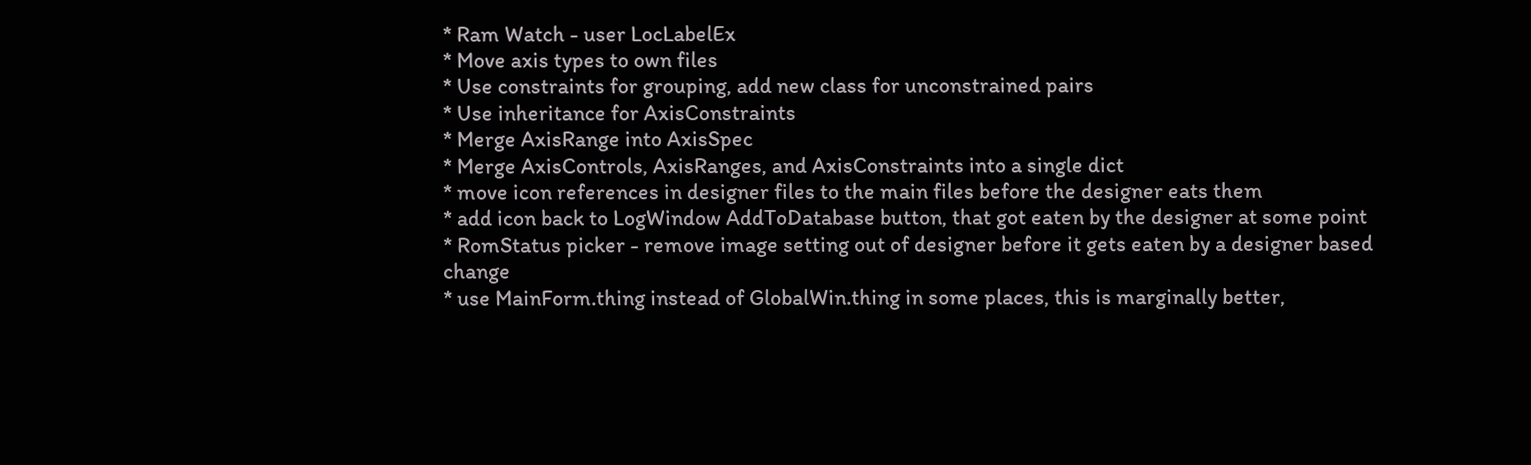* Ram Watch - user LocLabelEx
* Move axis types to own files
* Use constraints for grouping, add new class for unconstrained pairs
* Use inheritance for AxisConstraints
* Merge AxisRange into AxisSpec
* Merge AxisControls, AxisRanges, and AxisConstraints into a single dict
* move icon references in designer files to the main files before the designer eats them
* add icon back to LogWindow AddToDatabase button, that got eaten by the designer at some point
* RomStatus picker - remove image setting out of designer before it gets eaten by a designer based change
* use MainForm.thing instead of GlobalWin.thing in some places, this is marginally better,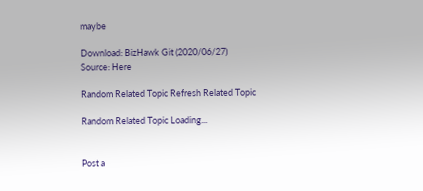maybe

Download: BizHawk Git (2020/06/27)
Source: Here

Random Related Topic Refresh Related Topic

Random Related Topic Loading...


Post a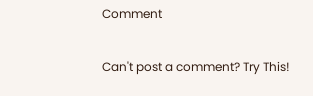Comment

Can't post a comment? Try This!